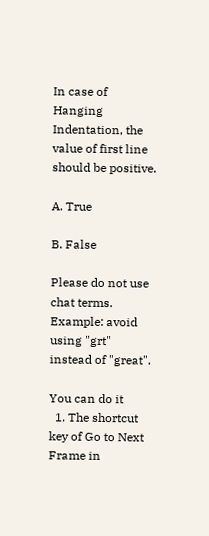In case of Hanging Indentation, the value of first line should be positive.

A. True

B. False

Please do not use chat terms. Example: avoid using "grt" instead of "great".

You can do it
  1. The shortcut key of Go to Next Frame in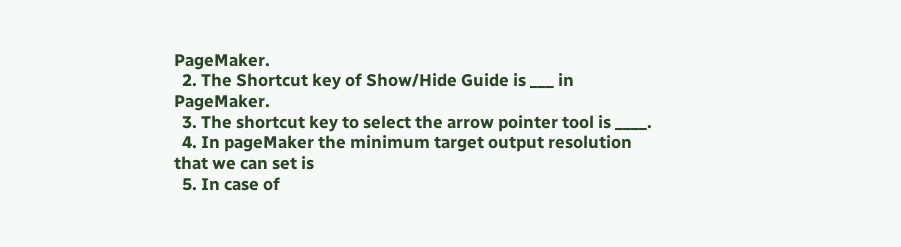PageMaker.
  2. The Shortcut key of Show/Hide Guide is ___ in PageMaker.
  3. The shortcut key to select the arrow pointer tool is ____.
  4. In pageMaker the minimum target output resolution that we can set is
  5. In case of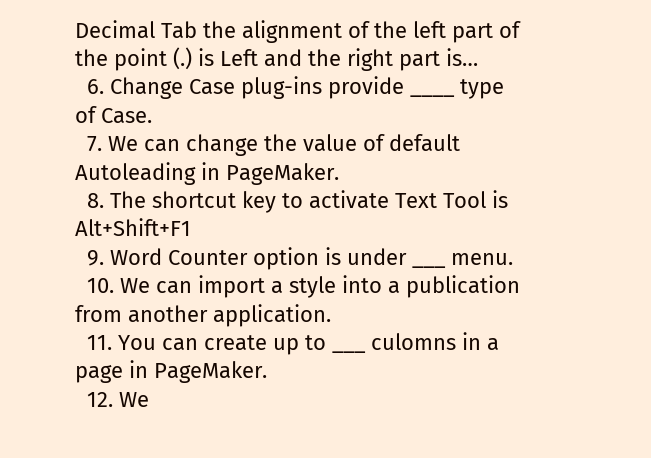Decimal Tab the alignment of the left part of the point (.) is Left and the right part is…
  6. Change Case plug-ins provide ____ type of Case.
  7. We can change the value of default Autoleading in PageMaker.
  8. The shortcut key to activate Text Tool is Alt+Shift+F1
  9. Word Counter option is under ___ menu.
  10. We can import a style into a publication from another application.
  11. You can create up to ___ culomns in a page in PageMaker.
  12. We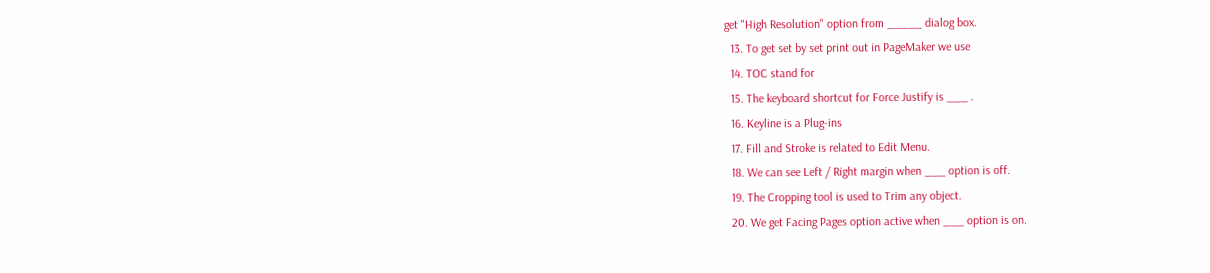get "High Resolution" option from _____ dialog box.
  13. To get set by set print out in PageMaker we use
  14. TOC stand for
  15. The keyboard shortcut for Force Justify is ___ .
  16. Keyline is a Plug-ins
  17. Fill and Stroke is related to Edit Menu.
  18. We can see Left / Right margin when ___ option is off.
  19. The Cropping tool is used to Trim any object.
  20. We get Facing Pages option active when ___ option is on.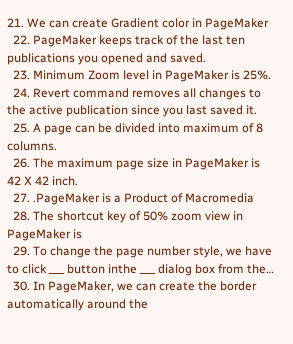21. We can create Gradient color in PageMaker
  22. PageMaker keeps track of the last ten publications you opened and saved.
  23. Minimum Zoom level in PageMaker is 25%.
  24. Revert command removes all changes to the active publication since you last saved it.
  25. A page can be divided into maximum of 8 columns.
  26. The maximum page size in PageMaker is 42 X 42 inch.
  27. .PageMaker is a Product of Macromedia
  28. The shortcut key of 50% zoom view in PageMaker is
  29. To change the page number style, we have to click ___ button inthe ___ dialog box from the…
  30. In PageMaker, we can create the border automatically around the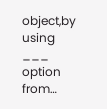object,by using ___ option from…